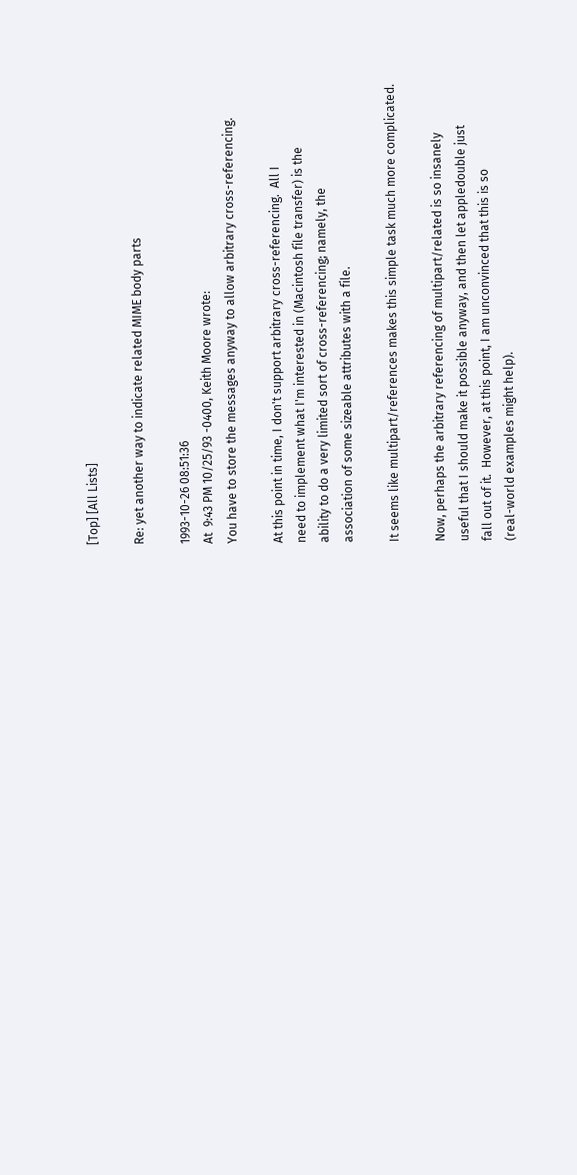[Top] [All Lists]

Re: yet another way to indicate related MIME body parts

1993-10-26 08:51:36
At  9:43 PM 10/25/93 -0400, Keith Moore wrote:
You have to store the messages anyway to allow arbitrary cross-referencing.

At this point in time, I don't support arbitrary cross-referencing.  All I
need to implement what I'm interested in (Macintosh file transfer) is the
ability to do a very limited sort of cross-referencing; namely, the
association of some sizeable attributes with a file.

It seems like multipart/references makes this simple task much more complicated.

Now, perhaps the arbitrary referencing of multipart/related is so insanely
useful that I should make it possible anyway, and then let appledouble just
fall out of it.  However, at this point, I am unconvinced that this is so
(real-world examples might help).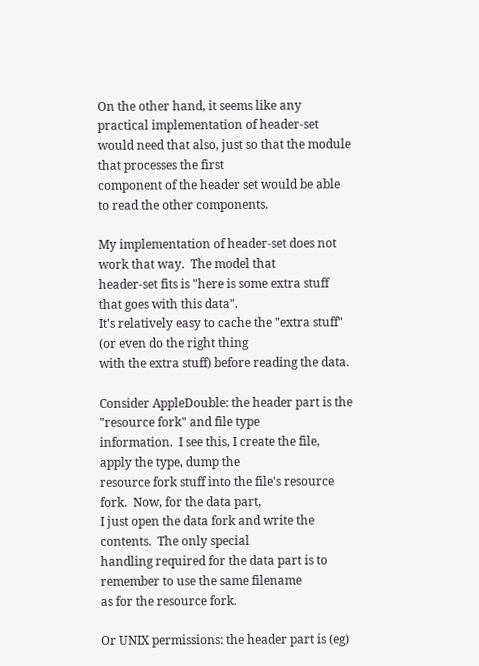On the other hand, it seems like any practical implementation of header-set
would need that also, just so that the module that processes the first
component of the header set would be able to read the other components.

My implementation of header-set does not work that way.  The model that
header-set fits is "here is some extra stuff that goes with this data".
It's relatively easy to cache the "extra stuff" (or even do the right thing
with the extra stuff) before reading the data.

Consider AppleDouble: the header part is the "resource fork" and file type
information.  I see this, I create the file, apply the type, dump the
resource fork stuff into the file's resource fork.  Now, for the data part,
I just open the data fork and write the contents.  The only special
handling required for the data part is to remember to use the same filename
as for the resource fork.

Or UNIX permissions: the header part is (eg)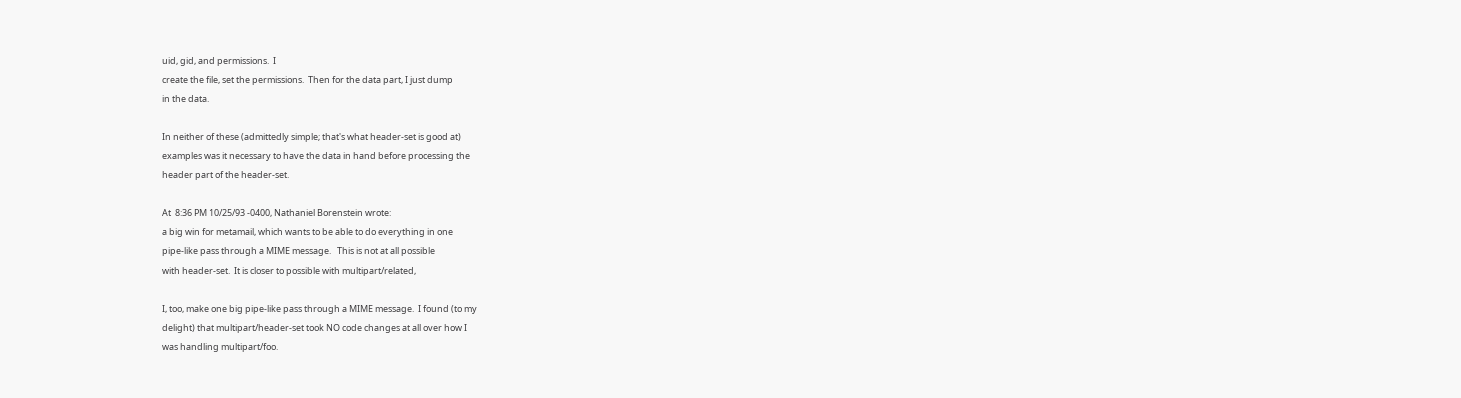uid, gid, and permissions.  I
create the file, set the permissions.  Then for the data part, I just dump
in the data.

In neither of these (admittedly simple; that's what header-set is good at)
examples was it necessary to have the data in hand before processing the
header part of the header-set.

At  8:36 PM 10/25/93 -0400, Nathaniel Borenstein wrote:
a big win for metamail, which wants to be able to do everything in one
pipe-like pass through a MIME message.   This is not at all possible
with header-set.  It is closer to possible with multipart/related,

I, too, make one big pipe-like pass through a MIME message.  I found (to my
delight) that multipart/header-set took NO code changes at all over how I
was handling multipart/foo.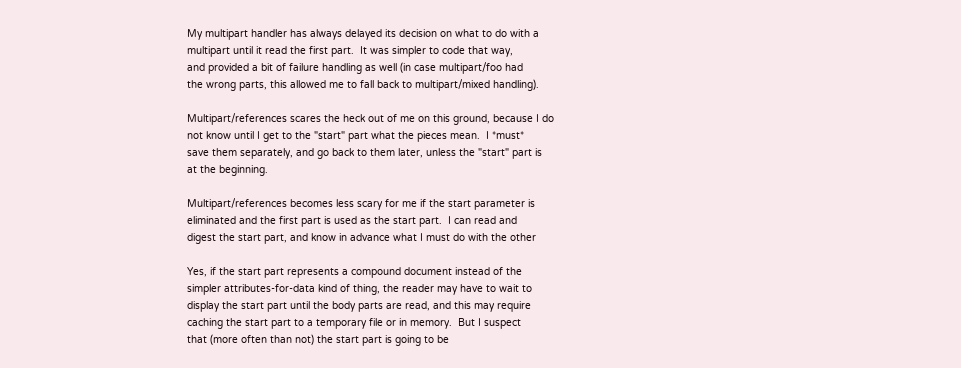My multipart handler has always delayed its decision on what to do with a
multipart until it read the first part.  It was simpler to code that way,
and provided a bit of failure handling as well (in case multipart/foo had
the wrong parts, this allowed me to fall back to multipart/mixed handling).

Multipart/references scares the heck out of me on this ground, because I do
not know until I get to the "start" part what the pieces mean.  I *must*
save them separately, and go back to them later, unless the "start" part is
at the beginning.

Multipart/references becomes less scary for me if the start parameter is
eliminated and the first part is used as the start part.  I can read and
digest the start part, and know in advance what I must do with the other

Yes, if the start part represents a compound document instead of the
simpler attributes-for-data kind of thing, the reader may have to wait to
display the start part until the body parts are read, and this may require
caching the start part to a temporary file or in memory.  But I suspect
that (more often than not) the start part is going to be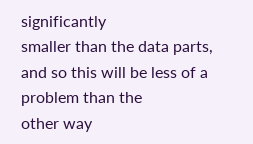significantly
smaller than the data parts, and so this will be less of a problem than the
other way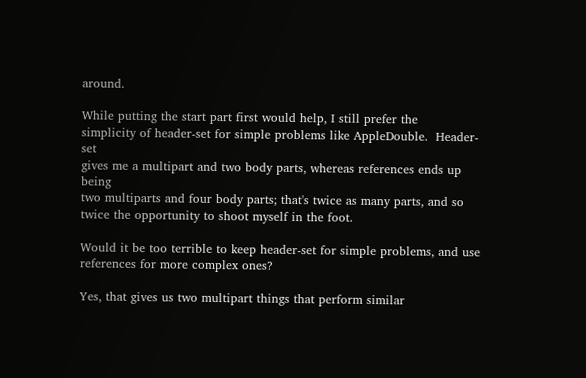around.

While putting the start part first would help, I still prefer the
simplicity of header-set for simple problems like AppleDouble.  Header-set
gives me a multipart and two body parts, whereas references ends up being
two multiparts and four body parts; that's twice as many parts, and so
twice the opportunity to shoot myself in the foot.

Would it be too terrible to keep header-set for simple problems, and use
references for more complex ones?

Yes, that gives us two multipart things that perform similar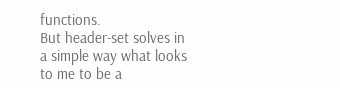functions.
But header-set solves in a simple way what looks to me to be a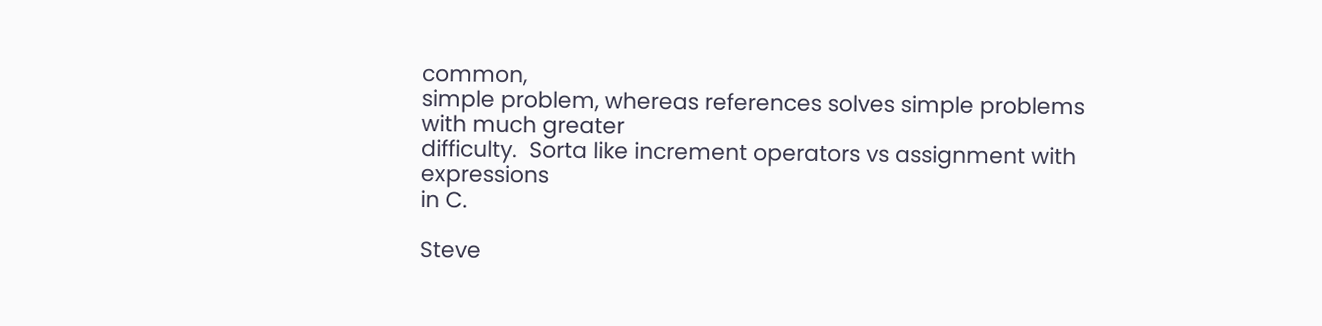common,
simple problem, whereas references solves simple problems with much greater
difficulty.  Sorta like increment operators vs assignment with expressions
in C.

Steve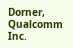Dorner, Qualcomm Inc.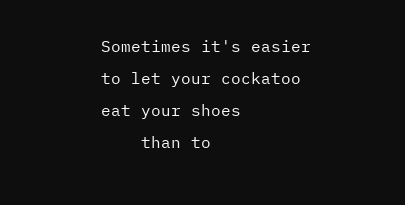Sometimes it's easier to let your cockatoo eat your shoes
    than to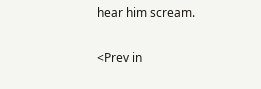hear him scream.

<Prev in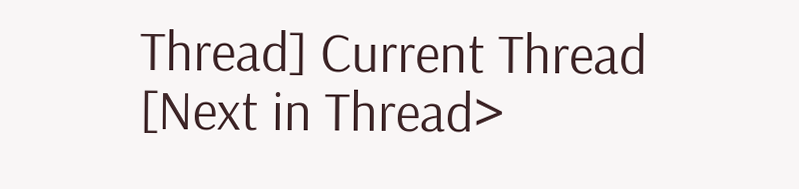Thread] Current Thread [Next in Thread>